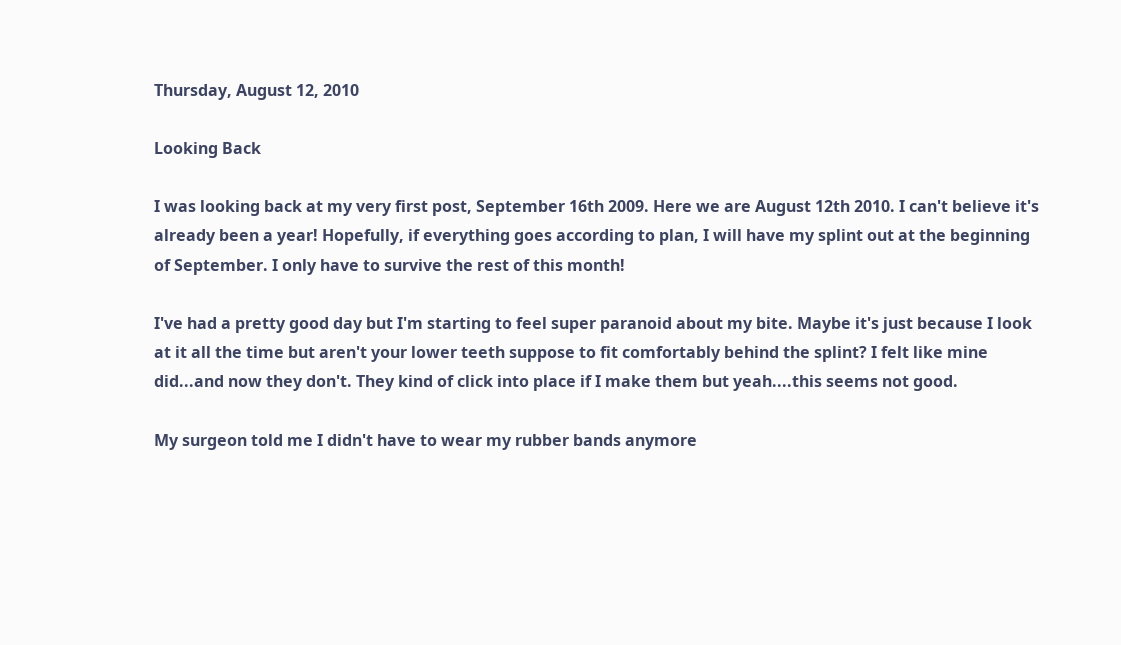Thursday, August 12, 2010

Looking Back

I was looking back at my very first post, September 16th 2009. Here we are August 12th 2010. I can't believe it's already been a year! Hopefully, if everything goes according to plan, I will have my splint out at the beginning of September. I only have to survive the rest of this month!

I've had a pretty good day but I'm starting to feel super paranoid about my bite. Maybe it's just because I look at it all the time but aren't your lower teeth suppose to fit comfortably behind the splint? I felt like mine did...and now they don't. They kind of click into place if I make them but yeah....this seems not good.

My surgeon told me I didn't have to wear my rubber bands anymore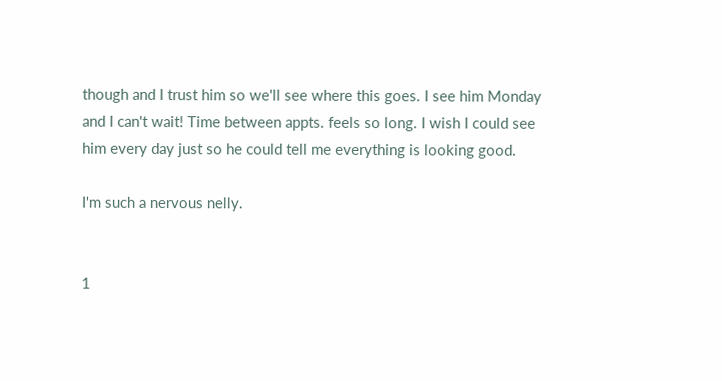though and I trust him so we'll see where this goes. I see him Monday and I can't wait! Time between appts. feels so long. I wish I could see him every day just so he could tell me everything is looking good.

I'm such a nervous nelly.


1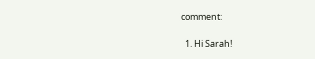comment:

  1. Hi Sarah!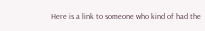Here is a link to someone who kind of had the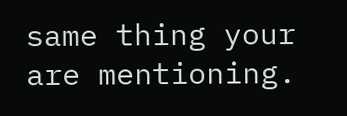same thing your are mentioning.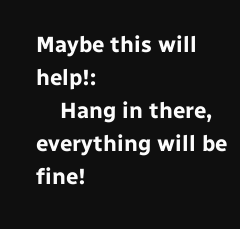Maybe this will help!:
    Hang in there, everything will be fine!